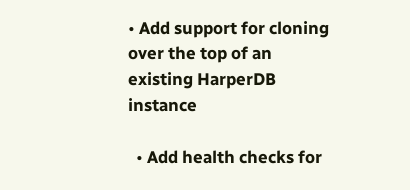• Add support for cloning over the top of an existing HarperDB instance

  • Add health checks for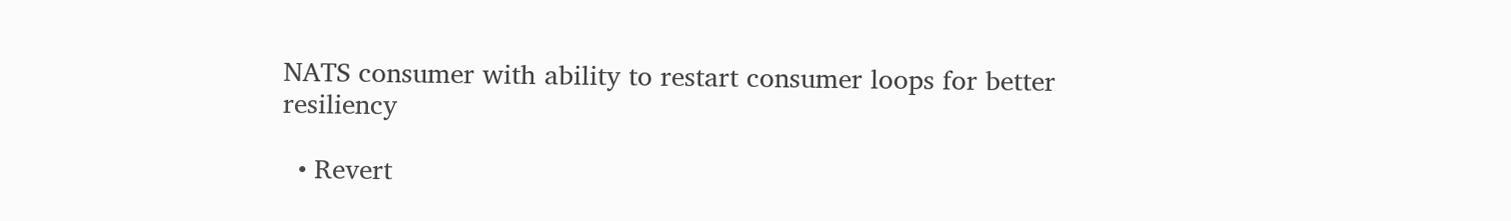NATS consumer with ability to restart consumer loops for better resiliency

  • Revert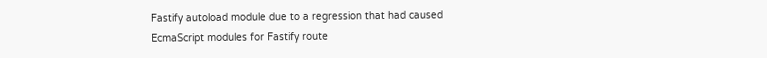Fastify autoload module due to a regression that had caused EcmaScript modules for Fastify route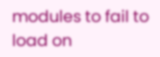modules to fail to load on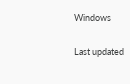Windows

Last updated